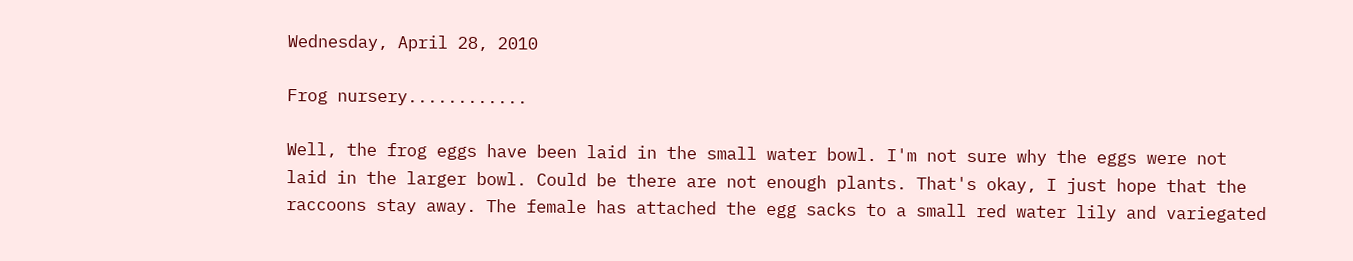Wednesday, April 28, 2010

Frog nursery............

Well, the frog eggs have been laid in the small water bowl. I'm not sure why the eggs were not laid in the larger bowl. Could be there are not enough plants. That's okay, I just hope that the raccoons stay away. The female has attached the egg sacks to a small red water lily and variegated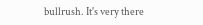bullrush. It's very there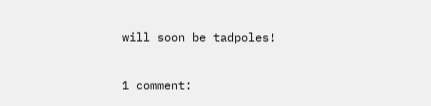will soon be tadpoles!

1 comment: